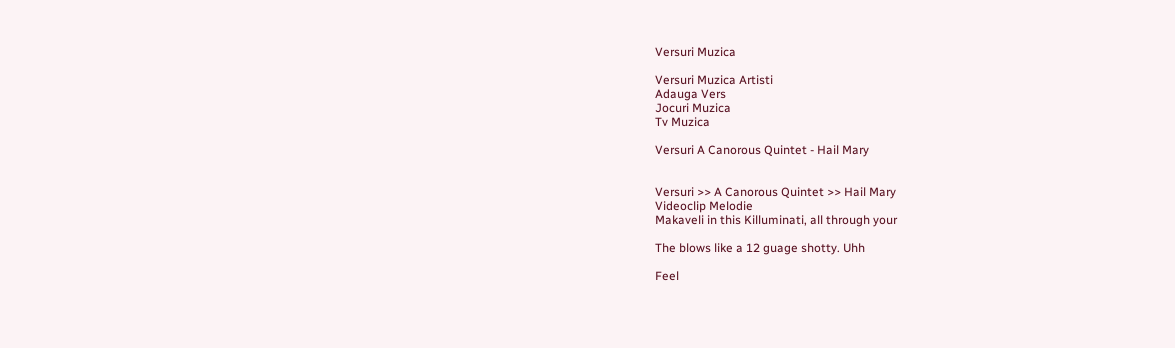Versuri Muzica

Versuri Muzica Artisti
Adauga Vers
Jocuri Muzica
Tv Muzica

Versuri A Canorous Quintet - Hail Mary


Versuri >> A Canorous Quintet >> Hail Mary
Videoclip Melodie
Makaveli in this Killuminati, all through your

The blows like a 12 guage shotty. Uhh

Feel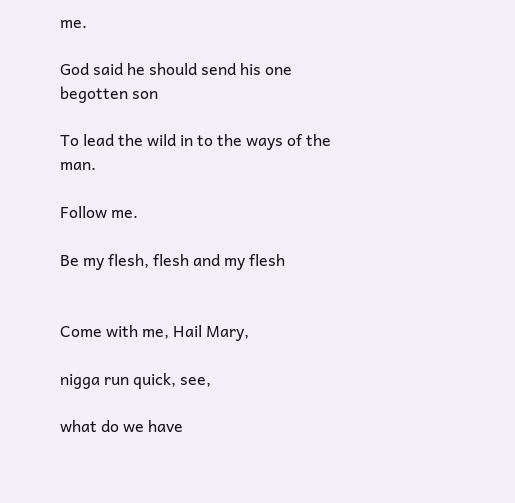me.

God said he should send his one begotten son

To lead the wild in to the ways of the man.

Follow me.

Be my flesh, flesh and my flesh


Come with me, Hail Mary,

nigga run quick, see,

what do we have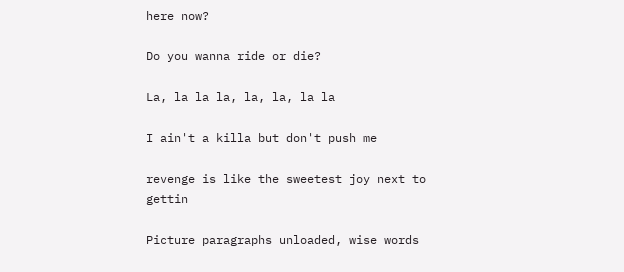here now?

Do you wanna ride or die?

La, la la la, la, la, la la

I ain't a killa but don't push me

revenge is like the sweetest joy next to gettin

Picture paragraphs unloaded, wise words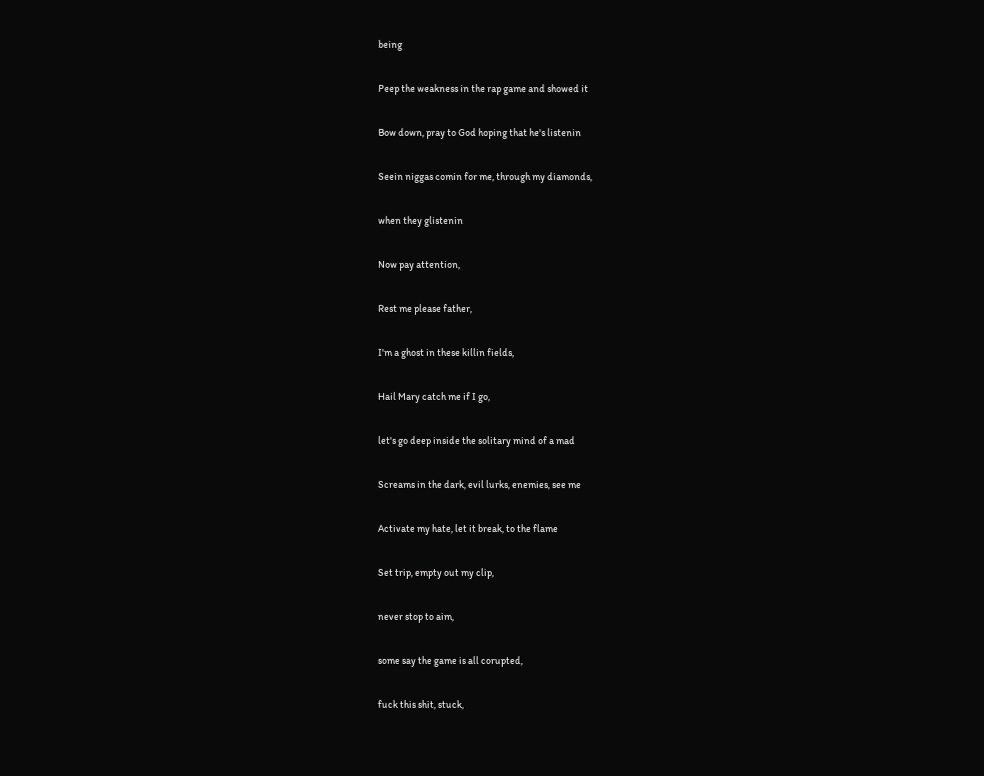being

Peep the weakness in the rap game and showed it

Bow down, pray to God hoping that he's listenin

Seein niggas comin for me, through my diamonds,

when they glistenin

Now pay attention,

Rest me please father,

I'm a ghost in these killin fields,

Hail Mary catch me if I go,

let's go deep inside the solitary mind of a mad

Screams in the dark, evil lurks, enemies, see me

Activate my hate, let it break, to the flame

Set trip, empty out my clip,

never stop to aim,

some say the game is all corupted,

fuck this shit, stuck,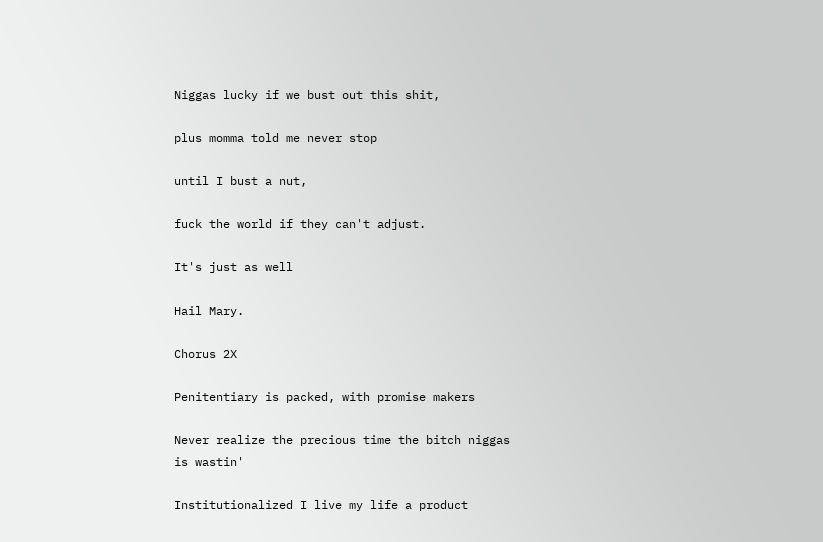Niggas lucky if we bust out this shit,

plus momma told me never stop

until I bust a nut,

fuck the world if they can't adjust.

It's just as well

Hail Mary.

Chorus 2X

Penitentiary is packed, with promise makers

Never realize the precious time the bitch niggas
is wastin'

Institutionalized I live my life a product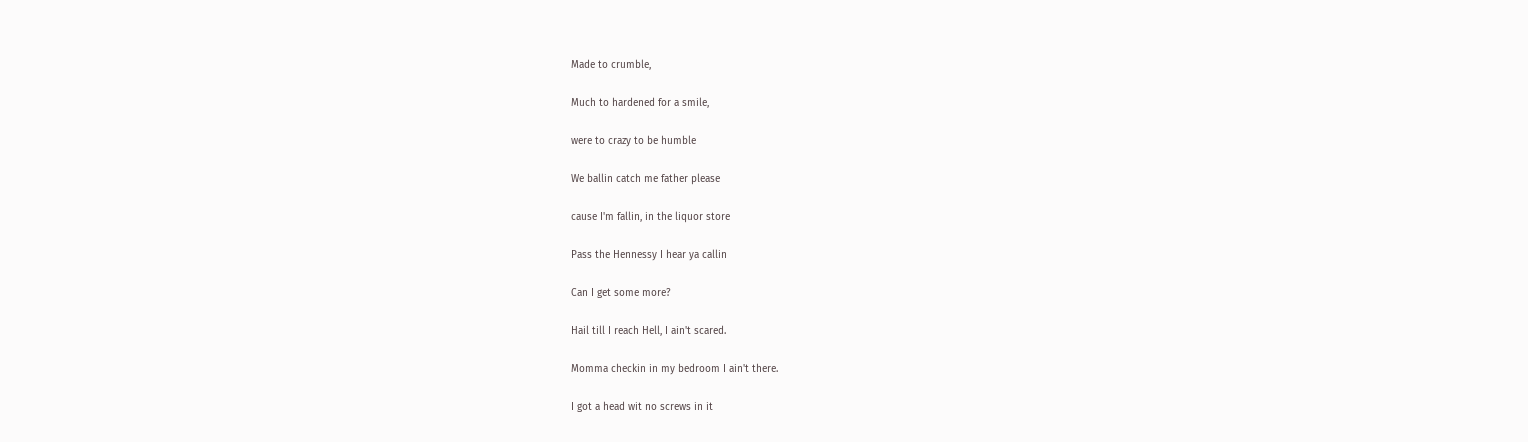Made to crumble,

Much to hardened for a smile,

were to crazy to be humble

We ballin catch me father please

cause I'm fallin, in the liquor store

Pass the Hennessy I hear ya callin

Can I get some more?

Hail till I reach Hell, I ain't scared.

Momma checkin in my bedroom I ain't there.

I got a head wit no screws in it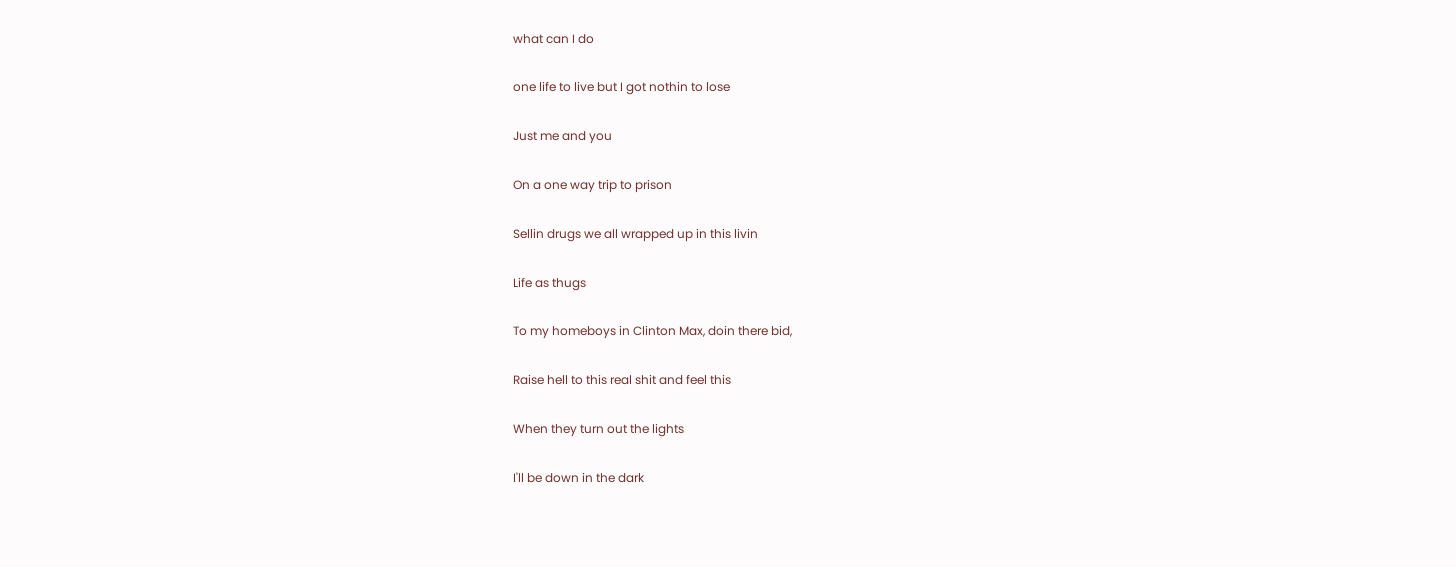what can I do

one life to live but I got nothin to lose

Just me and you

On a one way trip to prison

Sellin drugs we all wrapped up in this livin

Life as thugs

To my homeboys in Clinton Max, doin there bid,

Raise hell to this real shit and feel this

When they turn out the lights

I'll be down in the dark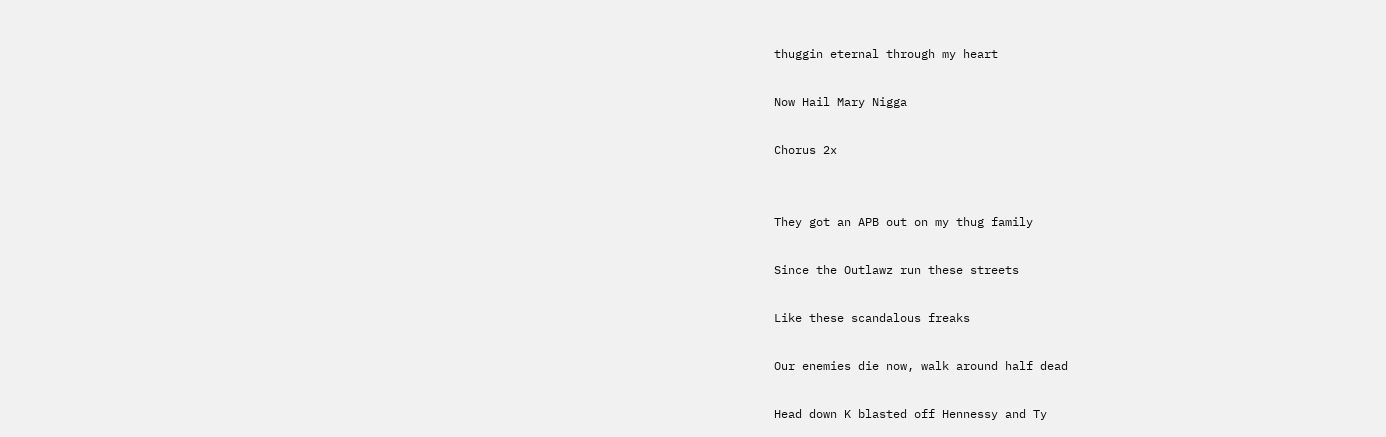thuggin eternal through my heart

Now Hail Mary Nigga

Chorus 2x


They got an APB out on my thug family

Since the Outlawz run these streets

Like these scandalous freaks

Our enemies die now, walk around half dead

Head down K blasted off Hennessy and Ty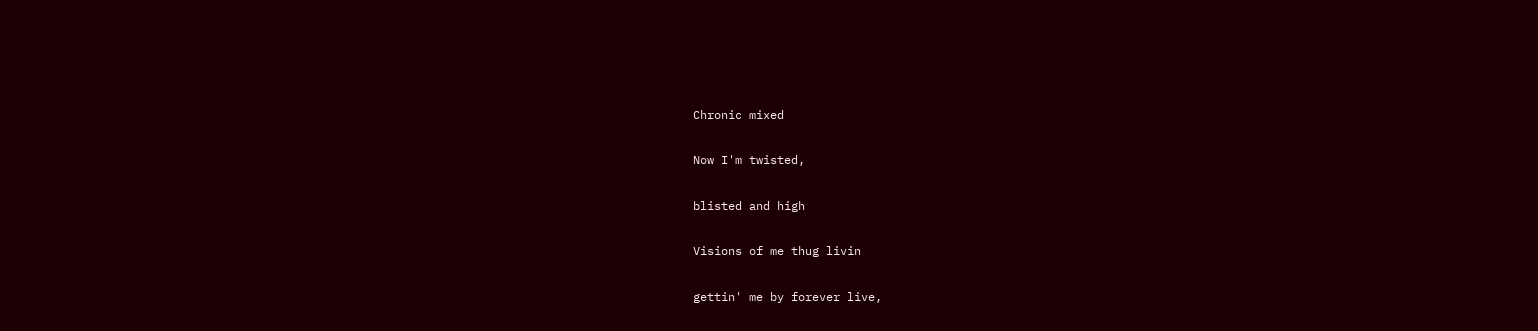Chronic mixed

Now I'm twisted,

blisted and high

Visions of me thug livin

gettin' me by forever live,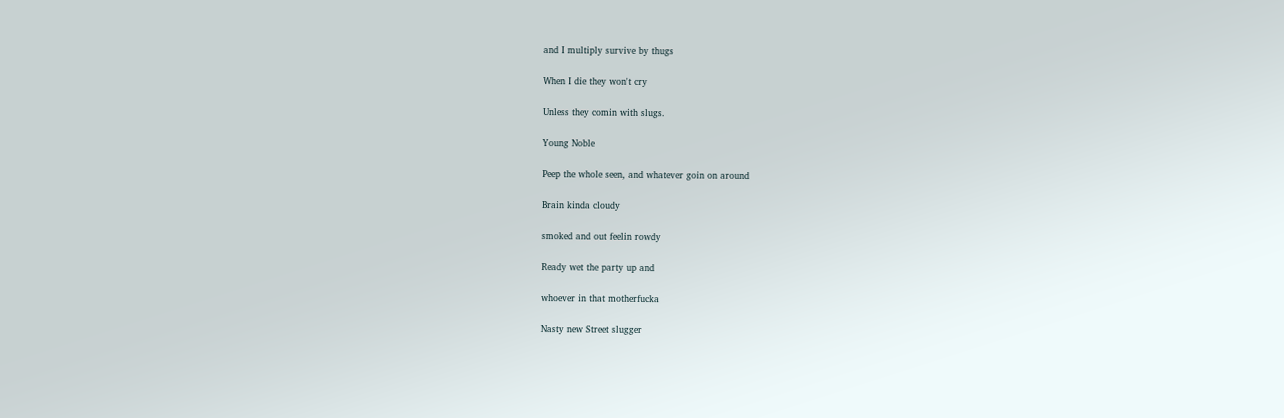and I multiply survive by thugs

When I die they won't cry

Unless they comin with slugs.

Young Noble

Peep the whole seen, and whatever goin on around

Brain kinda cloudy

smoked and out feelin rowdy

Ready wet the party up and

whoever in that motherfucka

Nasty new Street slugger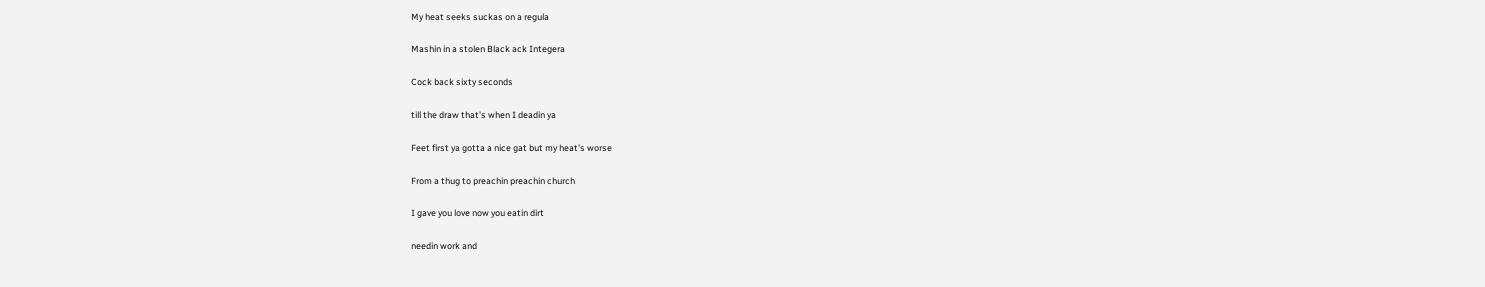My heat seeks suckas on a regula

Mashin in a stolen Black ack Integera

Cock back sixty seconds

till the draw that's when I deadin ya

Feet first ya gotta a nice gat but my heat's worse

From a thug to preachin preachin church

I gave you love now you eatin dirt

needin work and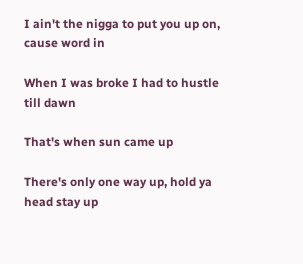I ain't the nigga to put you up on, cause word in

When I was broke I had to hustle till dawn

That's when sun came up

There's only one way up, hold ya head stay up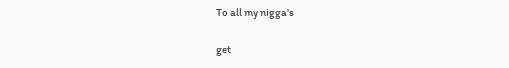To all my nigga's

get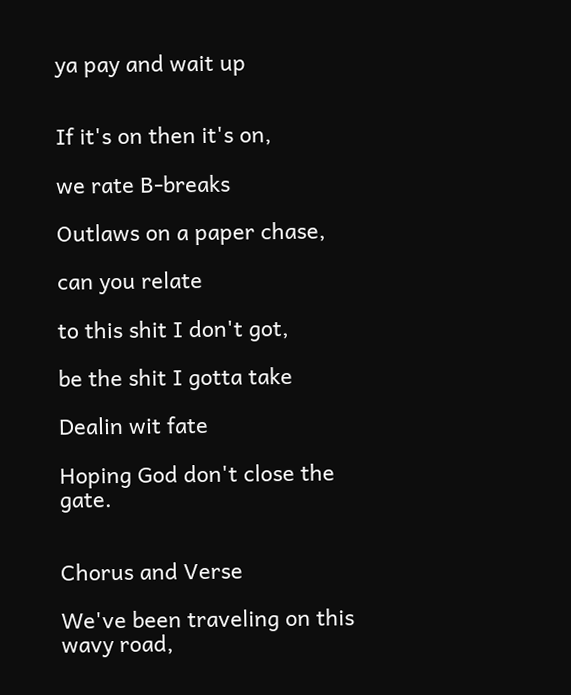ya pay and wait up


If it's on then it's on,

we rate B-breaks

Outlaws on a paper chase,

can you relate

to this shit I don't got,

be the shit I gotta take

Dealin wit fate

Hoping God don't close the gate.


Chorus and Verse

We've been traveling on this wavy road,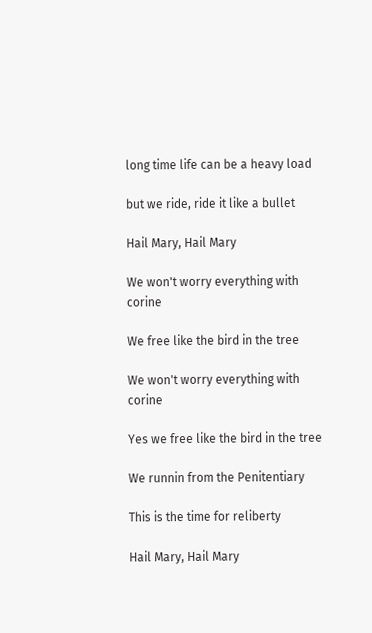long time life can be a heavy load

but we ride, ride it like a bullet

Hail Mary, Hail Mary

We won't worry everything with corine

We free like the bird in the tree

We won't worry everything with corine

Yes we free like the bird in the tree

We runnin from the Penitentiary

This is the time for reliberty

Hail Mary, Hail Mary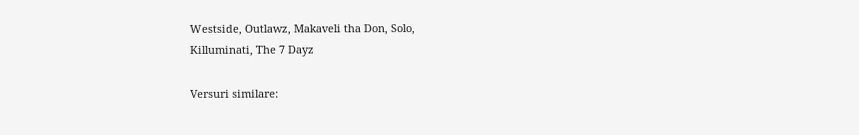Westside, Outlawz, Makaveli tha Don, Solo,
Killuminati, The 7 Dayz

Versuri similare: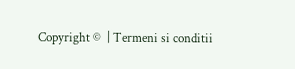Copyright ©  | Termeni si conditii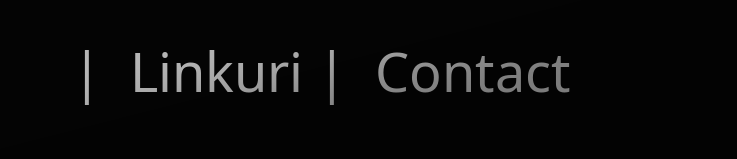|  Linkuri |  Contact